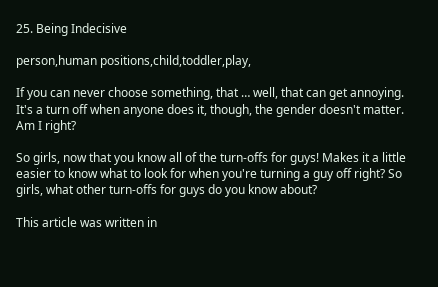25. Being Indecisive

person,human positions,child,toddler,play,

If you can never choose something, that … well, that can get annoying. It's a turn off when anyone does it, though, the gender doesn't matter. Am I right?

So girls, now that you know all of the turn-offs for guys! Makes it a little easier to know what to look for when you're turning a guy off right? So girls, what other turn-offs for guys do you know about?

This article was written in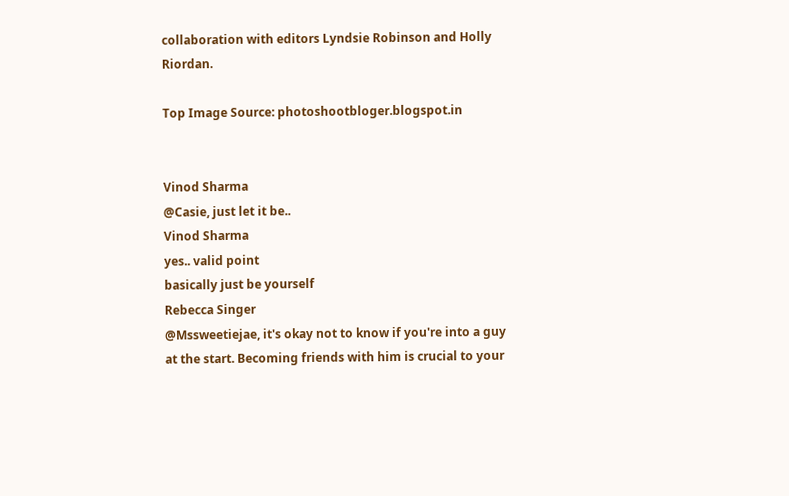collaboration with editors Lyndsie Robinson and Holly Riordan.

Top Image Source: photoshootbloger.blogspot.in


Vinod Sharma
@Casie, just let it be..
Vinod Sharma
yes.. valid point
basically just be yourself
Rebecca Singer
@Mssweetiejae, it's okay not to know if you're into a guy at the start. Becoming friends with him is crucial to your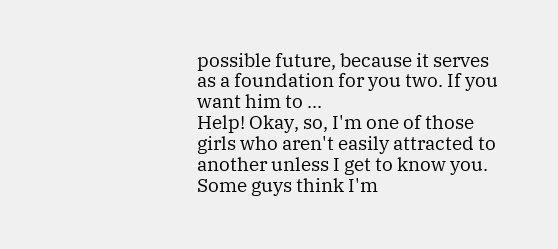possible future, because it serves as a foundation for you two. If you want him to ...
Help! Okay, so, I'm one of those girls who aren't easily attracted to another unless I get to know you. Some guys think I'm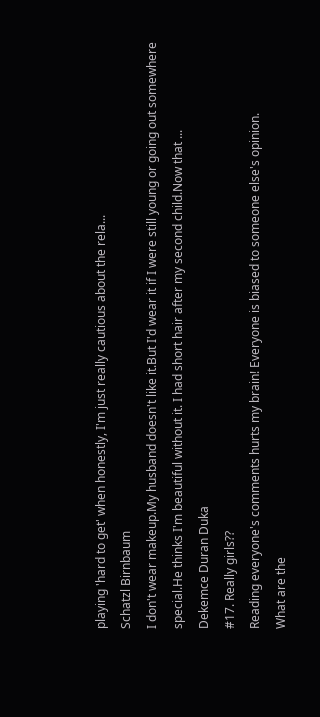playing 'hard to get' when honestly, I'm just really cautious about the rela...
Schatzl Birnbaum
I don't wear makeup.My husband doesn't like it.But I'd wear it if I were still young or going out somewhere special.He thinks I'm beautiful without it. I had short hair after my second child.Now that ...
Dekemce Duran Duka
#17. Really girls??
Reading everyone's comments hurts my brain! Everyone is biased to someone else's opinion.
What are the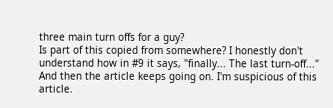three main turn offs for a guy?
Is part of this copied from somewhere? I honestly don't understand how in #9 it says, "finally... The last turn-off..." And then the article keeps going on. I'm suspicious of this article.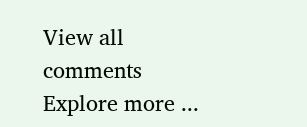View all comments
Explore more ...